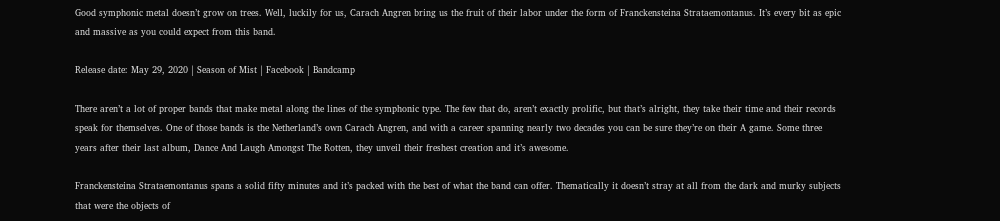Good symphonic metal doesn’t grow on trees. Well, luckily for us, Carach Angren bring us the fruit of their labor under the form of Franckensteina Strataemontanus. It’s every bit as epic and massive as you could expect from this band.

Release date: May 29, 2020 | Season of Mist | Facebook | Bandcamp

There aren’t a lot of proper bands that make metal along the lines of the symphonic type. The few that do, aren’t exactly prolific, but that’s alright, they take their time and their records speak for themselves. One of those bands is the Netherland’s own Carach Angren, and with a career spanning nearly two decades you can be sure they’re on their A game. Some three years after their last album, Dance And Laugh Amongst The Rotten, they unveil their freshest creation and it’s awesome.

Franckensteina Strataemontanus spans a solid fifty minutes and it’s packed with the best of what the band can offer. Thematically it doesn’t stray at all from the dark and murky subjects that were the objects of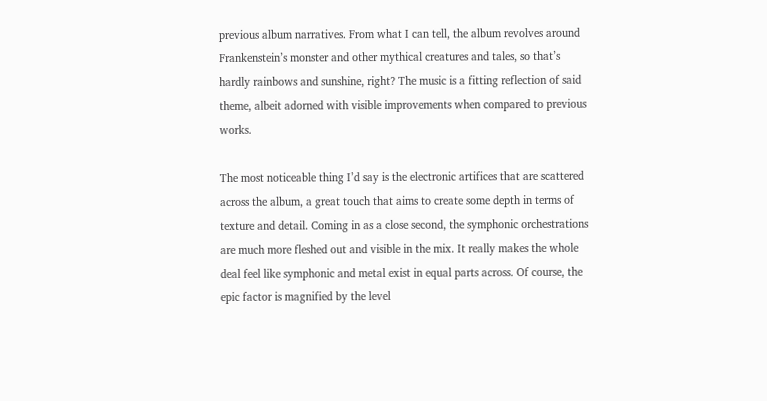previous album narratives. From what I can tell, the album revolves around Frankenstein’s monster and other mythical creatures and tales, so that’s hardly rainbows and sunshine, right? The music is a fitting reflection of said theme, albeit adorned with visible improvements when compared to previous works.

The most noticeable thing I’d say is the electronic artifices that are scattered across the album, a great touch that aims to create some depth in terms of texture and detail. Coming in as a close second, the symphonic orchestrations are much more fleshed out and visible in the mix. It really makes the whole deal feel like symphonic and metal exist in equal parts across. Of course, the epic factor is magnified by the level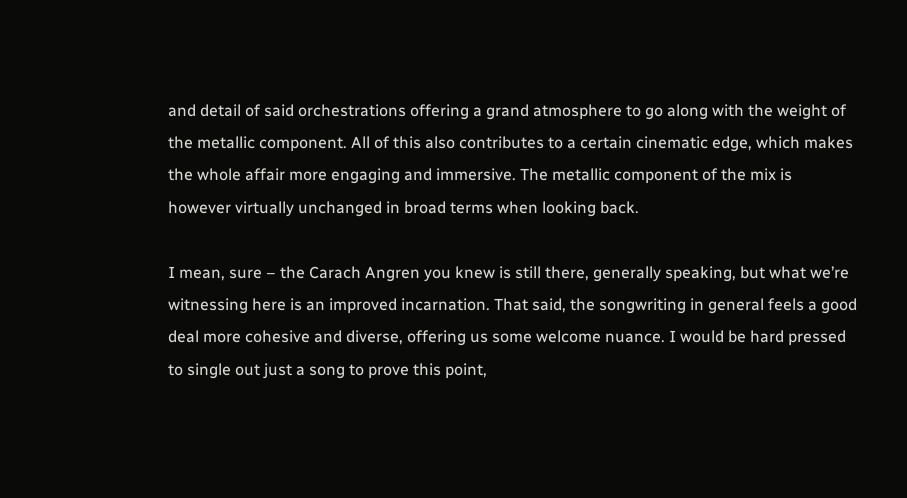and detail of said orchestrations offering a grand atmosphere to go along with the weight of the metallic component. All of this also contributes to a certain cinematic edge, which makes the whole affair more engaging and immersive. The metallic component of the mix is however virtually unchanged in broad terms when looking back.

I mean, sure – the Carach Angren you knew is still there, generally speaking, but what we’re witnessing here is an improved incarnation. That said, the songwriting in general feels a good deal more cohesive and diverse, offering us some welcome nuance. I would be hard pressed to single out just a song to prove this point,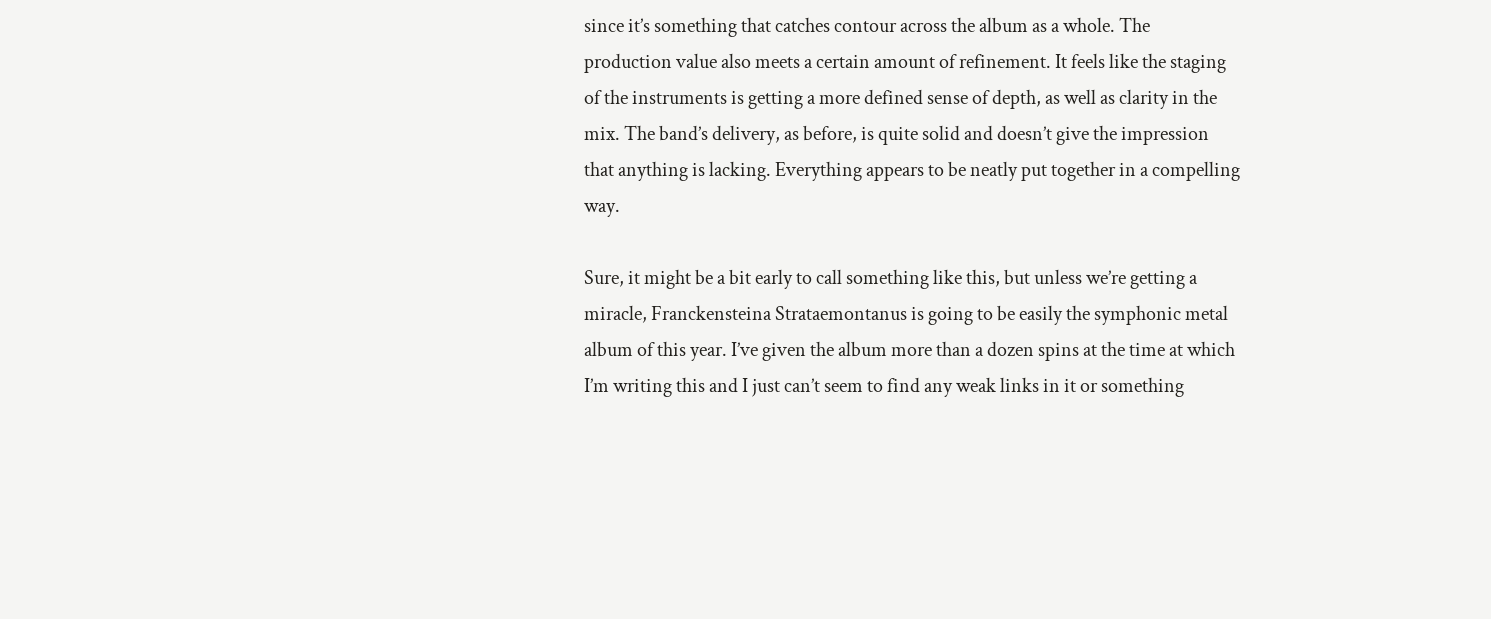since it’s something that catches contour across the album as a whole. The production value also meets a certain amount of refinement. It feels like the staging of the instruments is getting a more defined sense of depth, as well as clarity in the mix. The band’s delivery, as before, is quite solid and doesn’t give the impression that anything is lacking. Everything appears to be neatly put together in a compelling way.

Sure, it might be a bit early to call something like this, but unless we’re getting a miracle, Franckensteina Strataemontanus is going to be easily the symphonic metal album of this year. I’ve given the album more than a dozen spins at the time at which I’m writing this and I just can’t seem to find any weak links in it or something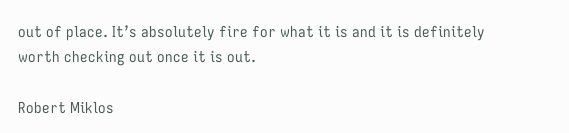out of place. It’s absolutely fire for what it is and it is definitely worth checking out once it is out.

Robert Miklos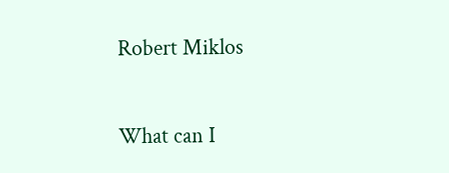Robert Miklos

What can I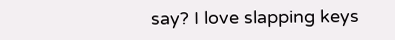say? I love slapping keys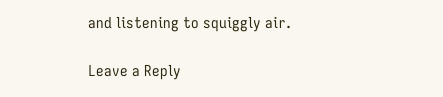and listening to squiggly air.

Leave a Reply